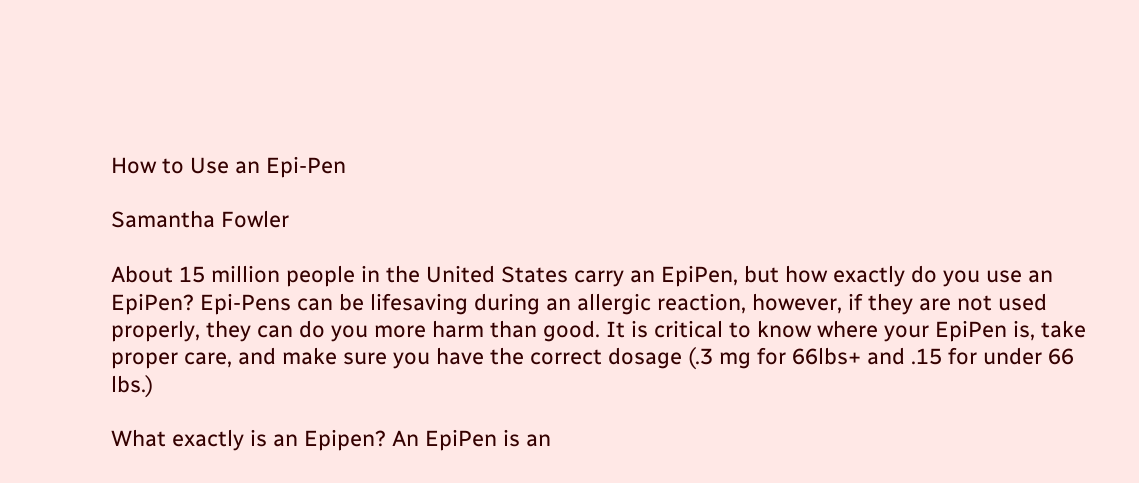How to Use an Epi-Pen

Samantha Fowler

About 15 million people in the United States carry an EpiPen, but how exactly do you use an EpiPen? Epi-Pens can be lifesaving during an allergic reaction, however, if they are not used properly, they can do you more harm than good. It is critical to know where your EpiPen is, take proper care, and make sure you have the correct dosage (.3 mg for 66lbs+ and .15 for under 66 lbs.)

What exactly is an Epipen? An EpiPen is an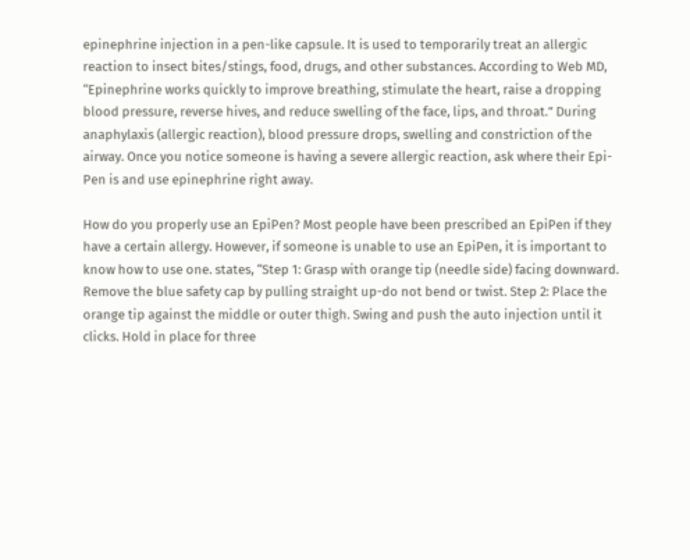epinephrine injection in a pen-like capsule. It is used to temporarily treat an allergic reaction to insect bites/stings, food, drugs, and other substances. According to Web MD, “Epinephrine works quickly to improve breathing, stimulate the heart, raise a dropping blood pressure, reverse hives, and reduce swelling of the face, lips, and throat.” During anaphylaxis (allergic reaction), blood pressure drops, swelling and constriction of the airway. Once you notice someone is having a severe allergic reaction, ask where their Epi-Pen is and use epinephrine right away.

How do you properly use an EpiPen? Most people have been prescribed an EpiPen if they have a certain allergy. However, if someone is unable to use an EpiPen, it is important to know how to use one. states, “Step 1: Grasp with orange tip (needle side) facing downward. Remove the blue safety cap by pulling straight up-do not bend or twist. Step 2: Place the orange tip against the middle or outer thigh. Swing and push the auto injection until it clicks. Hold in place for three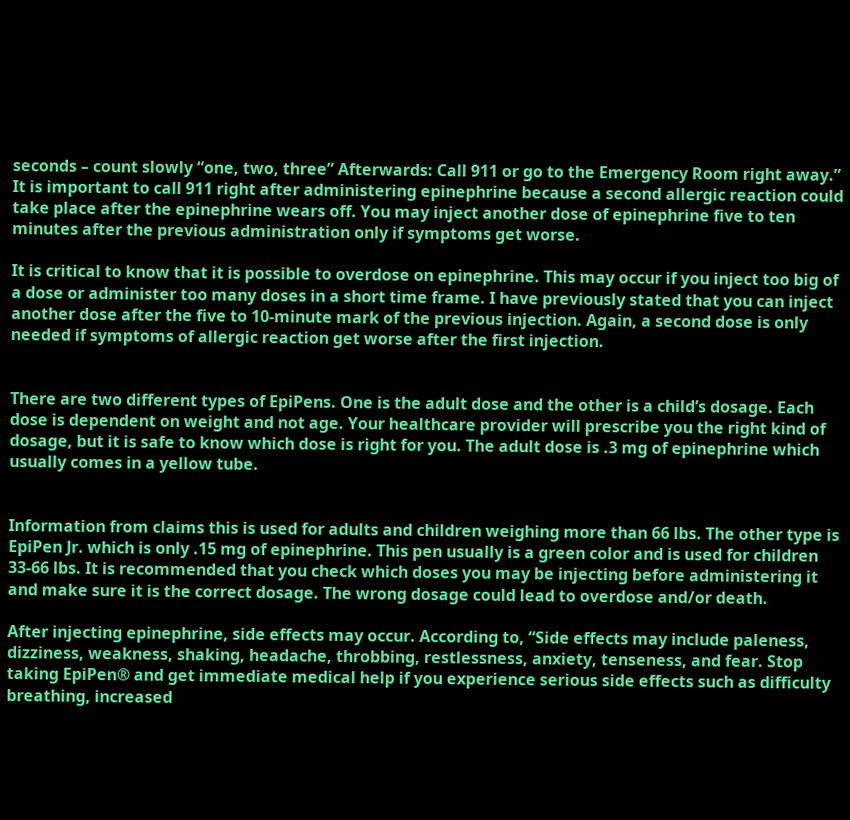seconds – count slowly “one, two, three” Afterwards: Call 911 or go to the Emergency Room right away.” It is important to call 911 right after administering epinephrine because a second allergic reaction could take place after the epinephrine wears off. You may inject another dose of epinephrine five to ten minutes after the previous administration only if symptoms get worse.

It is critical to know that it is possible to overdose on epinephrine. This may occur if you inject too big of a dose or administer too many doses in a short time frame. I have previously stated that you can inject another dose after the five to 10-minute mark of the previous injection. Again, a second dose is only needed if symptoms of allergic reaction get worse after the first injection.


There are two different types of EpiPens. One is the adult dose and the other is a child’s dosage. Each dose is dependent on weight and not age. Your healthcare provider will prescribe you the right kind of dosage, but it is safe to know which dose is right for you. The adult dose is .3 mg of epinephrine which usually comes in a yellow tube.


Information from claims this is used for adults and children weighing more than 66 lbs. The other type is EpiPen Jr. which is only .15 mg of epinephrine. This pen usually is a green color and is used for children 33-66 lbs. It is recommended that you check which doses you may be injecting before administering it and make sure it is the correct dosage. The wrong dosage could lead to overdose and/or death.

After injecting epinephrine, side effects may occur. According to, “Side effects may include paleness, dizziness, weakness, shaking, headache, throbbing, restlessness, anxiety, tenseness, and fear. Stop taking EpiPen® and get immediate medical help if you experience serious side effects such as difficulty breathing, increased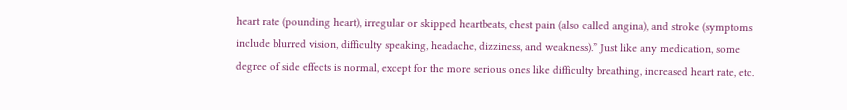heart rate (pounding heart), irregular or skipped heartbeats, chest pain (also called angina), and stroke (symptoms include blurred vision, difficulty speaking, headache, dizziness, and weakness).” Just like any medication, some degree of side effects is normal, except for the more serious ones like difficulty breathing, increased heart rate, etc.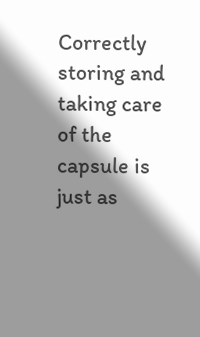Correctly storing and taking care of the capsule is just as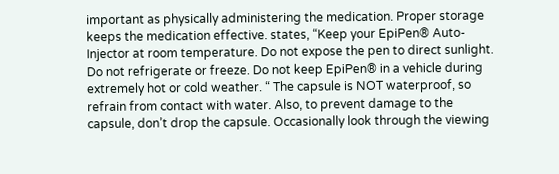important as physically administering the medication. Proper storage keeps the medication effective. states, “Keep your EpiPen® Auto-Injector at room temperature. Do not expose the pen to direct sunlight. Do not refrigerate or freeze. Do not keep EpiPen® in a vehicle during extremely hot or cold weather. “ The capsule is NOT waterproof, so refrain from contact with water. Also, to prevent damage to the capsule, don’t drop the capsule. Occasionally look through the viewing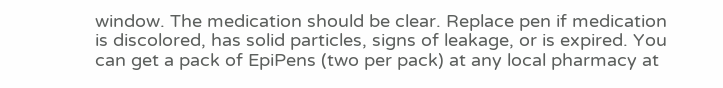window. The medication should be clear. Replace pen if medication is discolored, has solid particles, signs of leakage, or is expired. You can get a pack of EpiPens (two per pack) at any local pharmacy at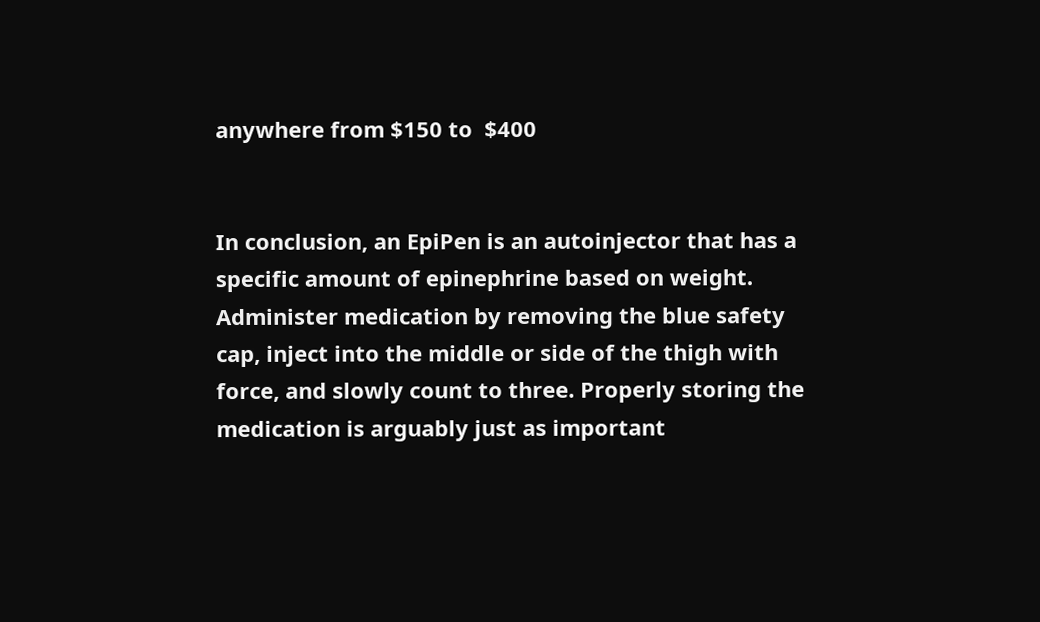anywhere from $150 to  $400


In conclusion, an EpiPen is an autoinjector that has a specific amount of epinephrine based on weight. Administer medication by removing the blue safety cap, inject into the middle or side of the thigh with force, and slowly count to three. Properly storing the medication is arguably just as important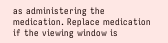as administering the medication. Replace medication if the viewing window is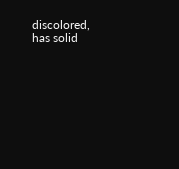discolored, has solid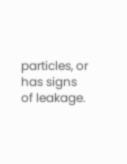particles, or has signs of leakage.